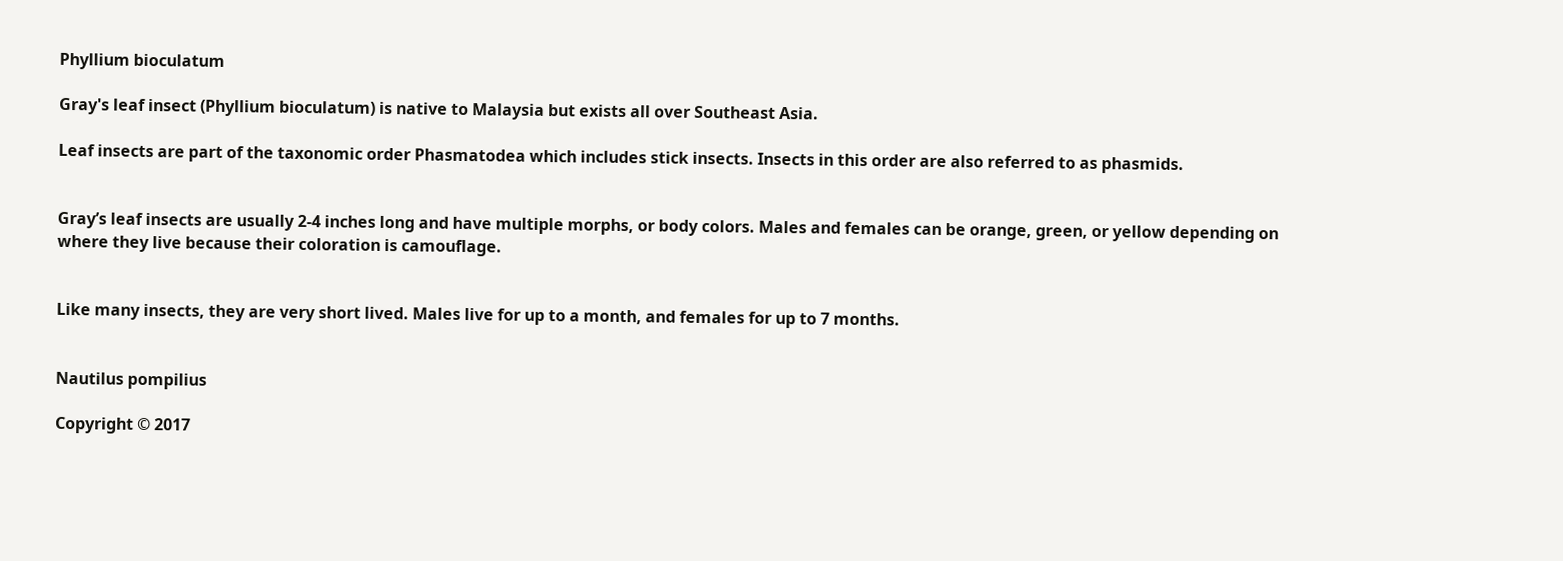Phyllium bioculatum

Gray's leaf insect (Phyllium bioculatum) is native to Malaysia but exists all over Southeast Asia.

Leaf insects are part of the taxonomic order Phasmatodea which includes stick insects. Insects in this order are also referred to as phasmids.


Gray’s leaf insects are usually 2-4 inches long and have multiple morphs, or body colors. Males and females can be orange, green, or yellow depending on where they live because their coloration is camouflage.


Like many insects, they are very short lived. Males live for up to a month, and females for up to 7 months.


Nautilus pompilius

Copyright © 2017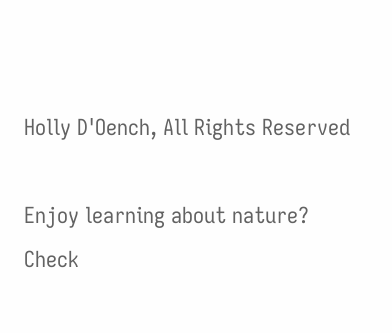Holly D'Oench, All Rights Reserved

Enjoy learning about nature? Check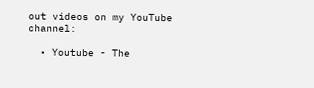out videos on my YouTube channel:

  • Youtube - The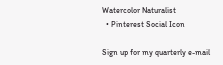Watercolor Naturalist
  • Pinterest Social Icon

Sign up for my quarterly e-mail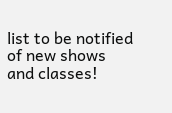list to be notified of new shows and classes!